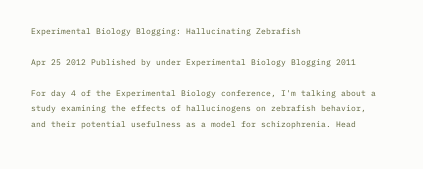Experimental Biology Blogging: Hallucinating Zebrafish

Apr 25 2012 Published by under Experimental Biology Blogging 2011

For day 4 of the Experimental Biology conference, I'm talking about a study examining the effects of hallucinogens on zebrafish behavior, and their potential usefulness as a model for schizophrenia. Head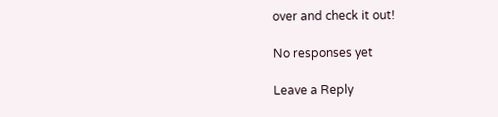over and check it out!

No responses yet

Leave a Reply